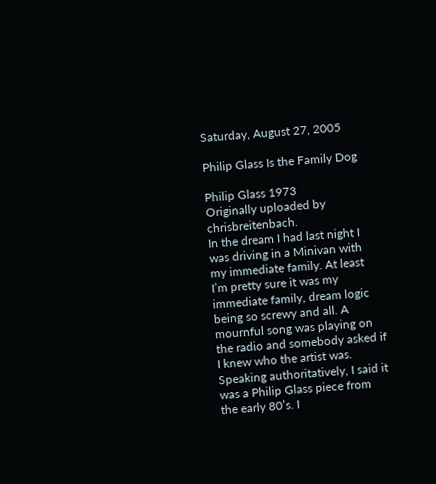Saturday, August 27, 2005

Philip Glass Is the Family Dog

Philip Glass 1973
Originally uploaded by chrisbreitenbach.
In the dream I had last night I was driving in a Minivan with my immediate family. At least I’m pretty sure it was my immediate family, dream logic being so screwy and all. A mournful song was playing on the radio and somebody asked if I knew who the artist was. Speaking authoritatively, I said it was a Philip Glass piece from the early 80’s. I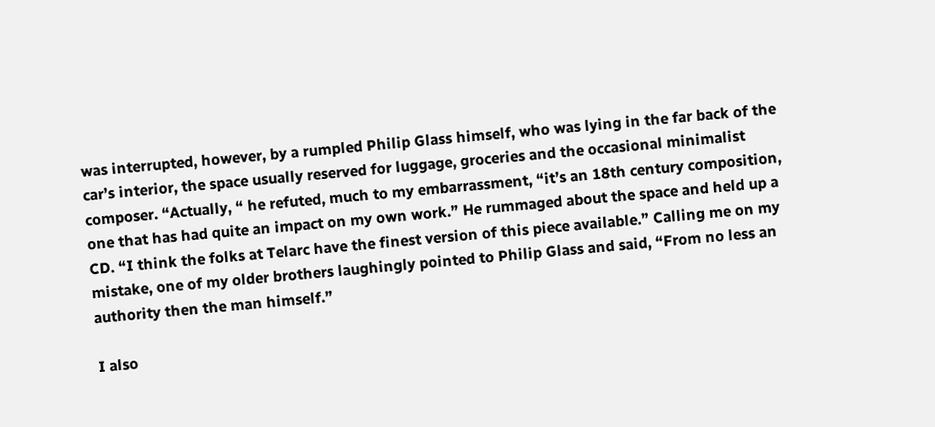was interrupted, however, by a rumpled Philip Glass himself, who was lying in the far back of the car’s interior, the space usually reserved for luggage, groceries and the occasional minimalist composer. “Actually, “ he refuted, much to my embarrassment, “it’s an 18th century composition, one that has had quite an impact on my own work.” He rummaged about the space and held up a CD. “I think the folks at Telarc have the finest version of this piece available.” Calling me on my mistake, one of my older brothers laughingly pointed to Philip Glass and said, “From no less an authority then the man himself.”

I also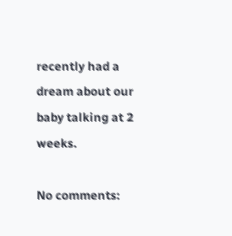recently had a dream about our baby talking at 2 weeks.

No comments: